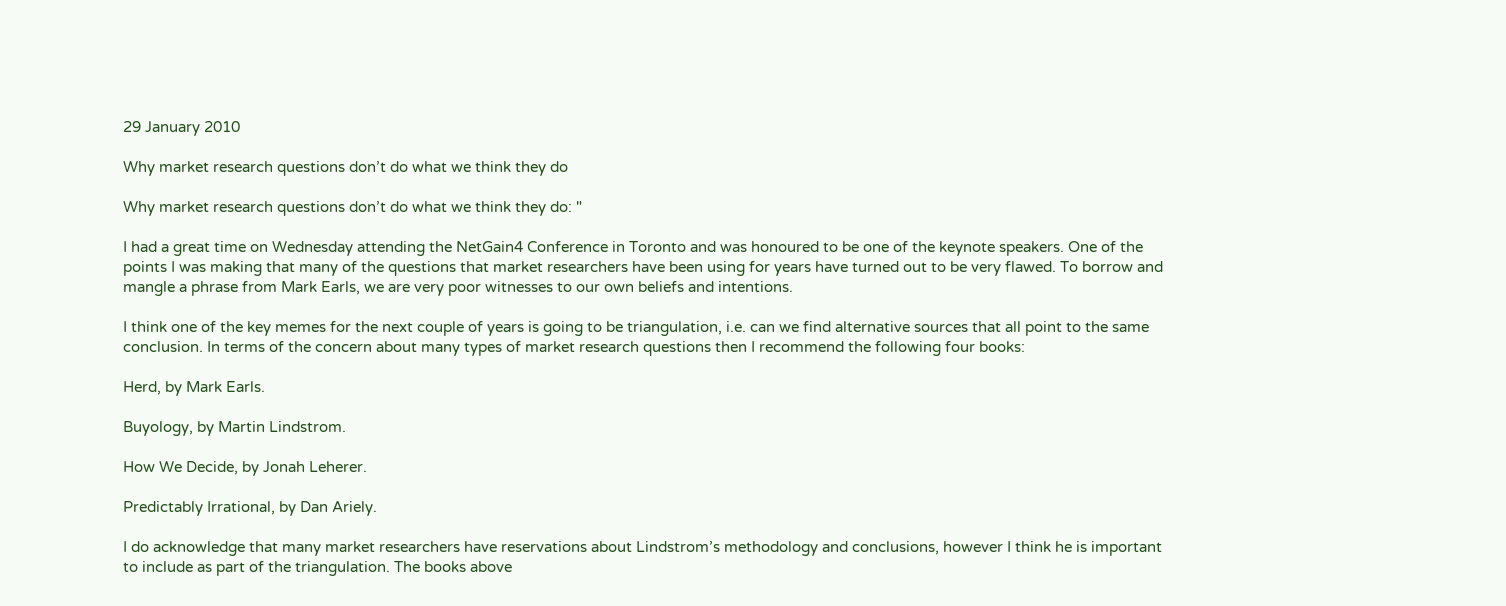29 January 2010

Why market research questions don’t do what we think they do

Why market research questions don’t do what we think they do: "

I had a great time on Wednesday attending the NetGain4 Conference in Toronto and was honoured to be one of the keynote speakers. One of the points I was making that many of the questions that market researchers have been using for years have turned out to be very flawed. To borrow and mangle a phrase from Mark Earls, we are very poor witnesses to our own beliefs and intentions.

I think one of the key memes for the next couple of years is going to be triangulation, i.e. can we find alternative sources that all point to the same conclusion. In terms of the concern about many types of market research questions then I recommend the following four books:

Herd, by Mark Earls.

Buyology, by Martin Lindstrom.

How We Decide, by Jonah Leherer.

Predictably Irrational, by Dan Ariely.

I do acknowledge that many market researchers have reservations about Lindstrom’s methodology and conclusions, however I think he is important to include as part of the triangulation. The books above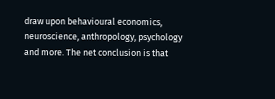draw upon behavioural economics, neuroscience, anthropology, psychology and more. The net conclusion is that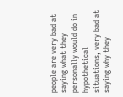people are very bad at saying what they personally would do in hypothetical situations, very bad at saying why they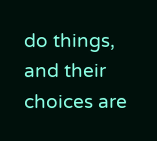do things, and their choices are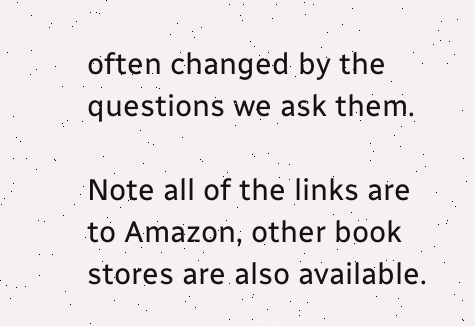often changed by the questions we ask them.

Note all of the links are to Amazon, other book stores are also available.